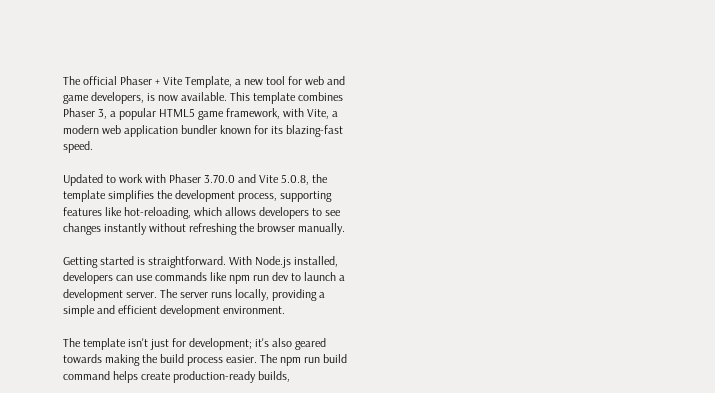The official Phaser + Vite Template, a new tool for web and game developers, is now available. This template combines Phaser 3, a popular HTML5 game framework, with Vite, a modern web application bundler known for its blazing-fast speed.

Updated to work with Phaser 3.70.0 and Vite 5.0.8, the template simplifies the development process, supporting features like hot-reloading, which allows developers to see changes instantly without refreshing the browser manually.

Getting started is straightforward. With Node.js installed, developers can use commands like npm run dev to launch a development server. The server runs locally, providing a simple and efficient development environment.

The template isn't just for development; it's also geared towards making the build process easier. The npm run build command helps create production-ready builds,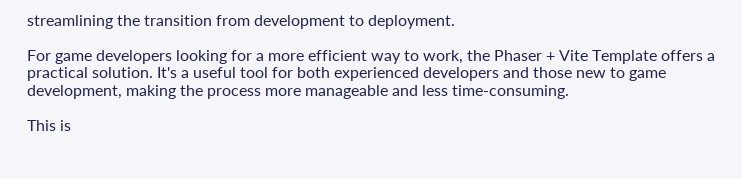streamlining the transition from development to deployment.

For game developers looking for a more efficient way to work, the Phaser + Vite Template offers a practical solution. It's a useful tool for both experienced developers and those new to game development, making the process more manageable and less time-consuming.

This is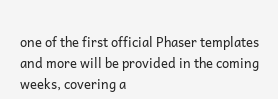one of the first official Phaser templates and more will be provided in the coming weeks, covering a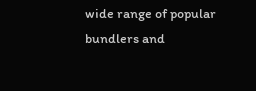wide range of popular bundlers and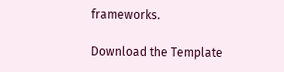frameworks.

Download the Template